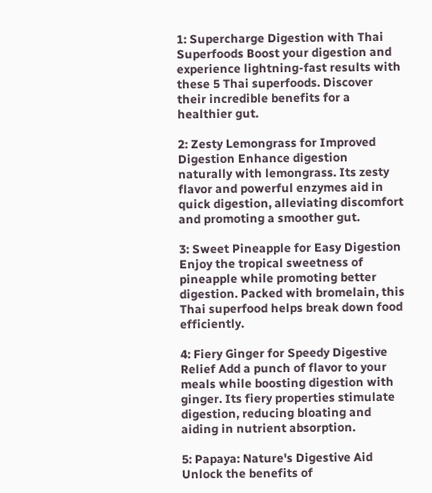1: Supercharge Digestion with Thai Superfoods Boost your digestion and experience lightning-fast results with these 5 Thai superfoods. Discover their incredible benefits for a healthier gut.

2: Zesty Lemongrass for Improved Digestion Enhance digestion naturally with lemongrass. Its zesty flavor and powerful enzymes aid in quick digestion, alleviating discomfort and promoting a smoother gut.

3: Sweet Pineapple for Easy Digestion Enjoy the tropical sweetness of pineapple while promoting better digestion. Packed with bromelain, this Thai superfood helps break down food efficiently.

4: Fiery Ginger for Speedy Digestive Relief Add a punch of flavor to your meals while boosting digestion with ginger. Its fiery properties stimulate digestion, reducing bloating and aiding in nutrient absorption.

5: Papaya: Nature's Digestive Aid Unlock the benefits of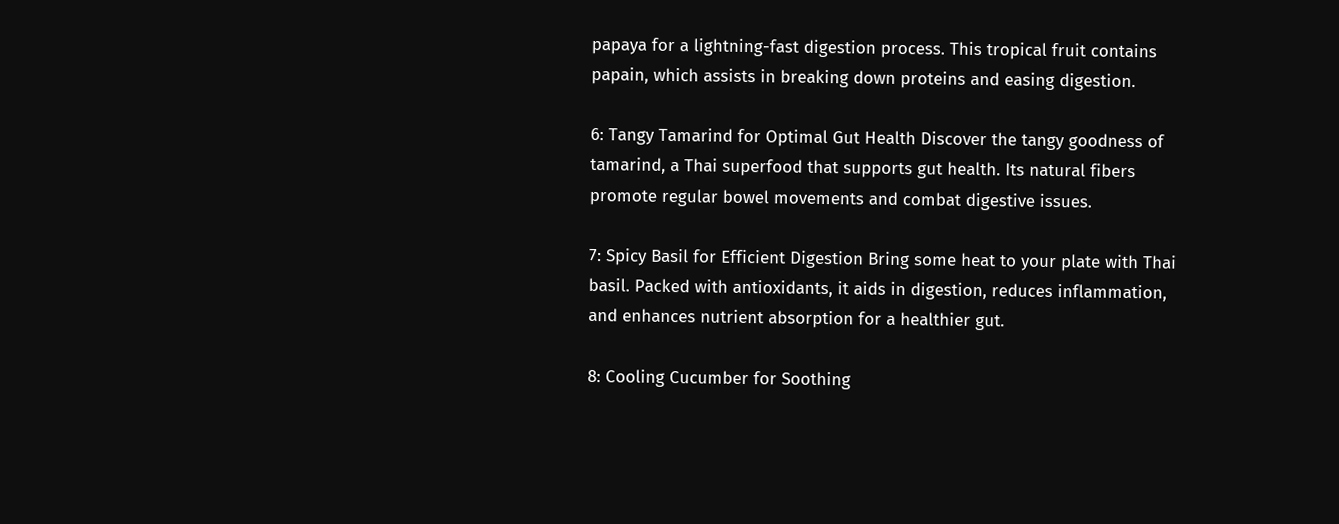papaya for a lightning-fast digestion process. This tropical fruit contains papain, which assists in breaking down proteins and easing digestion.

6: Tangy Tamarind for Optimal Gut Health Discover the tangy goodness of tamarind, a Thai superfood that supports gut health. Its natural fibers promote regular bowel movements and combat digestive issues.

7: Spicy Basil for Efficient Digestion Bring some heat to your plate with Thai basil. Packed with antioxidants, it aids in digestion, reduces inflammation, and enhances nutrient absorption for a healthier gut.

8: Cooling Cucumber for Soothing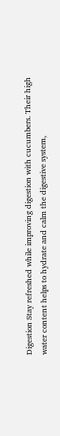Digestion Stay refreshed while improving digestion with cucumbers. Their high water content helps to hydrate and calm the digestive system,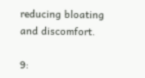reducing bloating and discomfort.

9: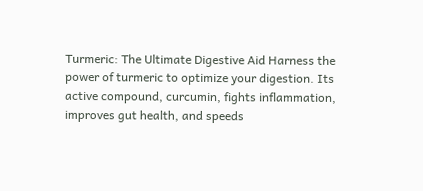Turmeric: The Ultimate Digestive Aid Harness the power of turmeric to optimize your digestion. Its active compound, curcumin, fights inflammation, improves gut health, and speeds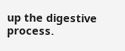up the digestive process.